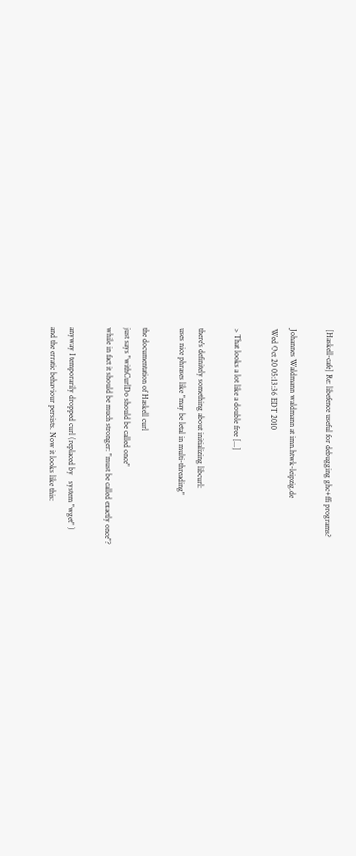[Haskell-cafe] Re: libefence useful for debugging ghc+ffi programs?

Johannes Waldmann waldmann at imn.htwk-leipzig.de
Wed Oct 20 05:13:36 EDT 2010

> That looks a lot like a double free [...]

there's definitely something about initializing libcurl:
uses nice phrases like "may be letal in multi-threading"

the documentation of Haskell curl
just says "withCurlDo should be called once"
while in fact it should be much stronger: "must be called exactly once"?

anyway I temporarily dropped curl (replaced by   system "wget" )
and the erratic behaviour persists. Now it looks like this: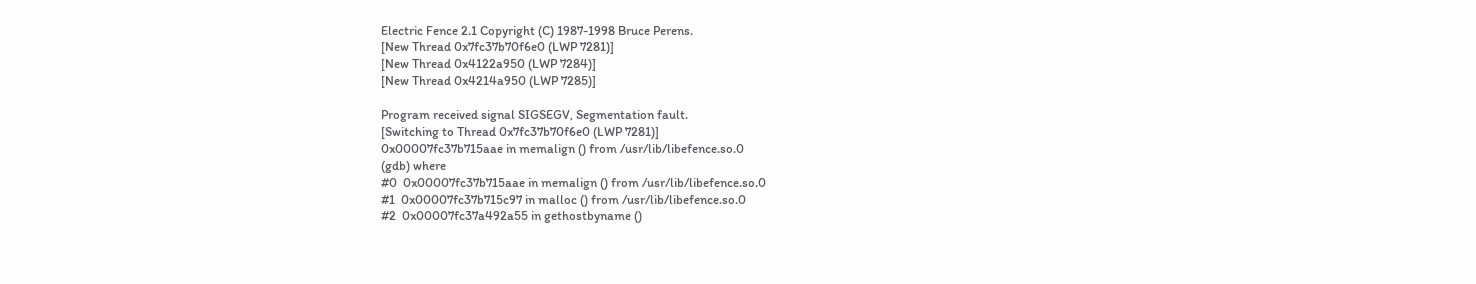Electric Fence 2.1 Copyright (C) 1987-1998 Bruce Perens.
[New Thread 0x7fc37b70f6e0 (LWP 7281)]
[New Thread 0x4122a950 (LWP 7284)]
[New Thread 0x4214a950 (LWP 7285)]

Program received signal SIGSEGV, Segmentation fault.
[Switching to Thread 0x7fc37b70f6e0 (LWP 7281)]
0x00007fc37b715aae in memalign () from /usr/lib/libefence.so.0
(gdb) where
#0  0x00007fc37b715aae in memalign () from /usr/lib/libefence.so.0
#1  0x00007fc37b715c97 in malloc () from /usr/lib/libefence.so.0
#2  0x00007fc37a492a55 in gethostbyname ()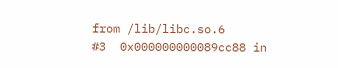from /lib/libc.so.6
#3  0x000000000089cc88 in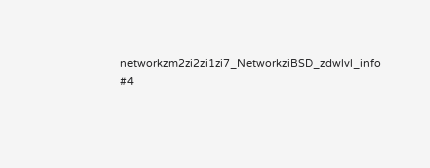networkzm2zi2zi1zi7_NetworkziBSD_zdwlvl_info
#4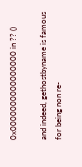0x0000000000000000 in ?? ()

and indeed, gethostbyname is famous for being non re-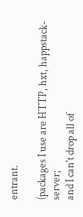entrant.

(packages I use are HTTP, hxt, happstack-server;
and I can't drop all of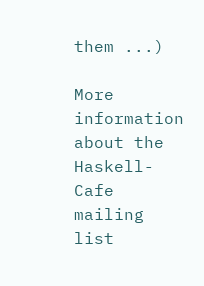them ...)

More information about the Haskell-Cafe mailing list